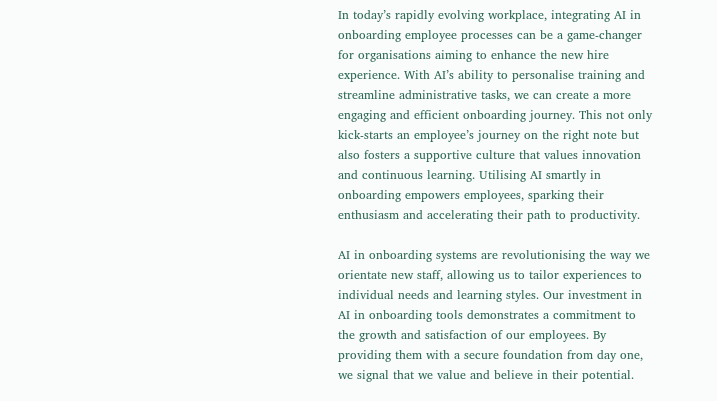In today’s rapidly evolving workplace, integrating AI in onboarding employee processes can be a game-changer for organisations aiming to enhance the new hire experience. With AI’s ability to personalise training and streamline administrative tasks, we can create a more engaging and efficient onboarding journey. This not only kick-starts an employee’s journey on the right note but also fosters a supportive culture that values innovation and continuous learning. Utilising AI smartly in onboarding empowers employees, sparking their enthusiasm and accelerating their path to productivity.

AI in onboarding systems are revolutionising the way we orientate new staff, allowing us to tailor experiences to individual needs and learning styles. Our investment in AI in onboarding tools demonstrates a commitment to the growth and satisfaction of our employees. By providing them with a secure foundation from day one, we signal that we value and believe in their potential.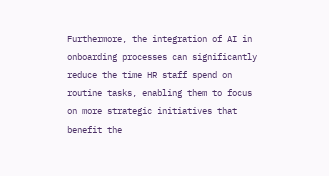Furthermore, the integration of AI in onboarding processes can significantly reduce the time HR staff spend on routine tasks, enabling them to focus on more strategic initiatives that benefit the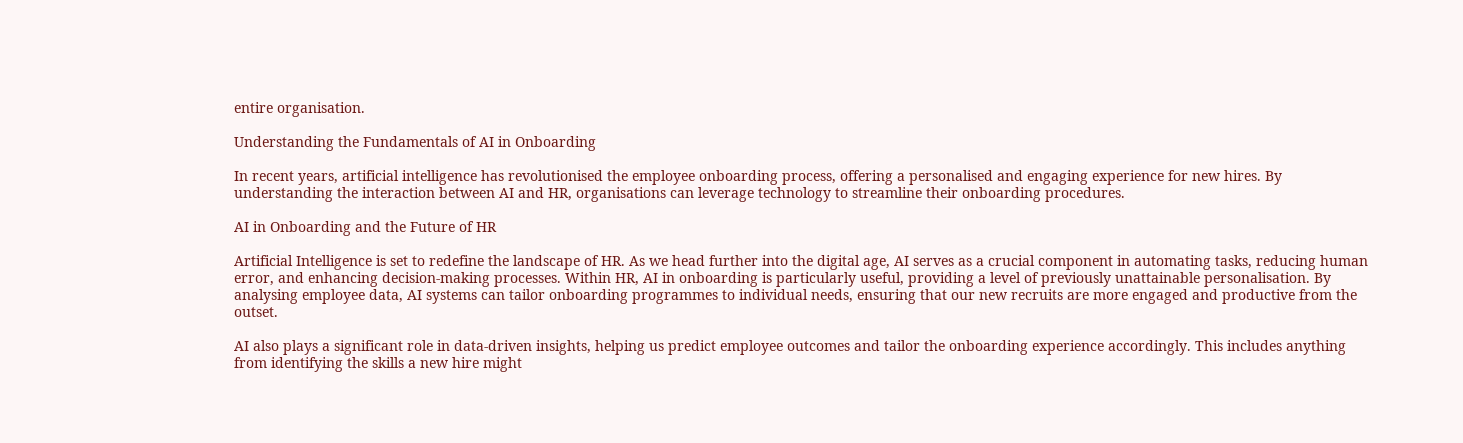entire organisation.

Understanding the Fundamentals of AI in Onboarding

In recent years, artificial intelligence has revolutionised the employee onboarding process, offering a personalised and engaging experience for new hires. By understanding the interaction between AI and HR, organisations can leverage technology to streamline their onboarding procedures.

AI in Onboarding and the Future of HR

Artificial Intelligence is set to redefine the landscape of HR. As we head further into the digital age, AI serves as a crucial component in automating tasks, reducing human error, and enhancing decision-making processes. Within HR, AI in onboarding is particularly useful, providing a level of previously unattainable personalisation. By analysing employee data, AI systems can tailor onboarding programmes to individual needs, ensuring that our new recruits are more engaged and productive from the outset.

AI also plays a significant role in data-driven insights, helping us predict employee outcomes and tailor the onboarding experience accordingly. This includes anything from identifying the skills a new hire might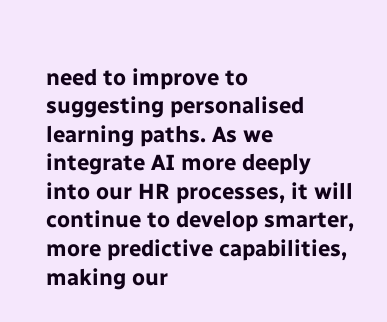need to improve to suggesting personalised learning paths. As we integrate AI more deeply into our HR processes, it will continue to develop smarter, more predictive capabilities, making our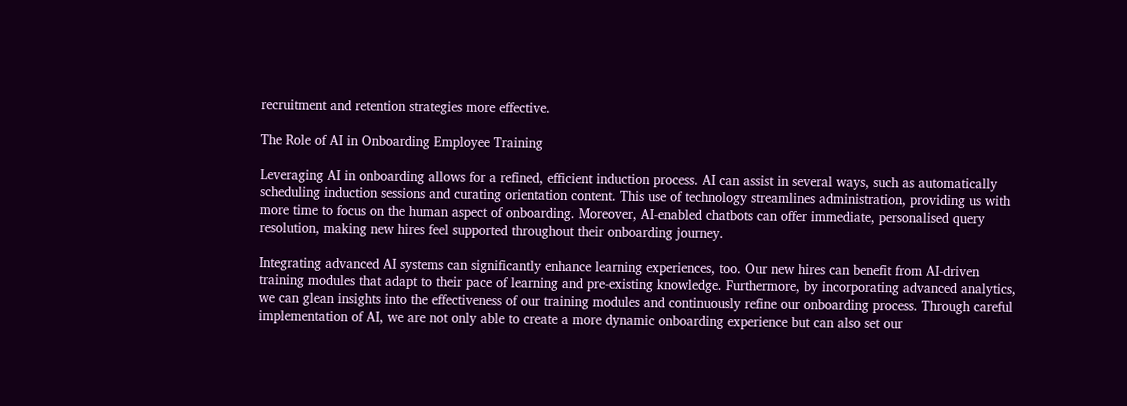recruitment and retention strategies more effective.

The Role of AI in Onboarding Employee Training

Leveraging AI in onboarding allows for a refined, efficient induction process. AI can assist in several ways, such as automatically scheduling induction sessions and curating orientation content. This use of technology streamlines administration, providing us with more time to focus on the human aspect of onboarding. Moreover, AI-enabled chatbots can offer immediate, personalised query resolution, making new hires feel supported throughout their onboarding journey.

Integrating advanced AI systems can significantly enhance learning experiences, too. Our new hires can benefit from AI-driven training modules that adapt to their pace of learning and pre-existing knowledge. Furthermore, by incorporating advanced analytics, we can glean insights into the effectiveness of our training modules and continuously refine our onboarding process. Through careful implementation of AI, we are not only able to create a more dynamic onboarding experience but can also set our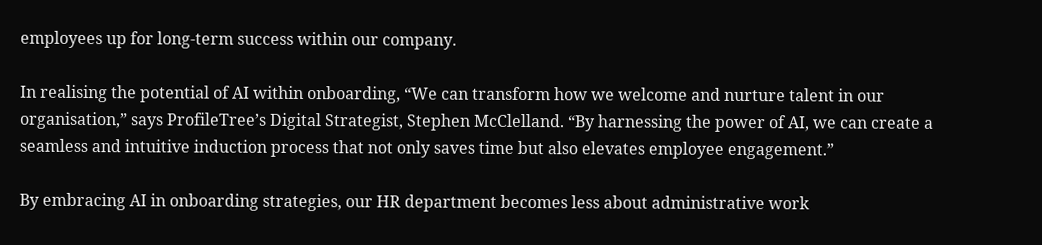employees up for long-term success within our company.

In realising the potential of AI within onboarding, “We can transform how we welcome and nurture talent in our organisation,” says ProfileTree’s Digital Strategist, Stephen McClelland. “By harnessing the power of AI, we can create a seamless and intuitive induction process that not only saves time but also elevates employee engagement.”

By embracing AI in onboarding strategies, our HR department becomes less about administrative work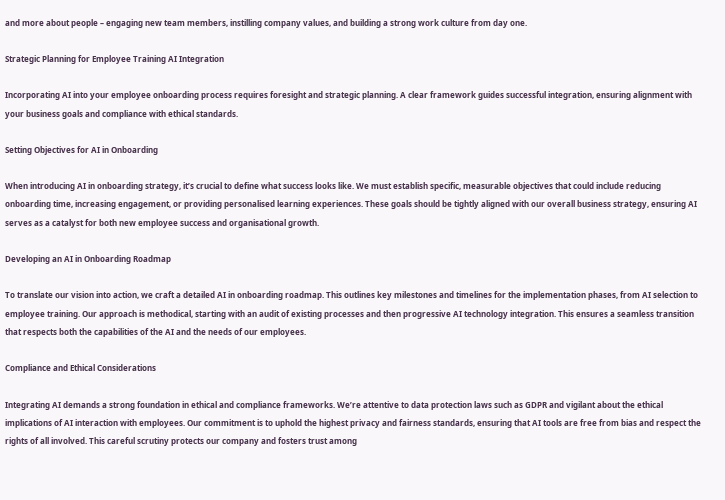and more about people – engaging new team members, instilling company values, and building a strong work culture from day one.

Strategic Planning for Employee Training AI Integration

Incorporating AI into your employee onboarding process requires foresight and strategic planning. A clear framework guides successful integration, ensuring alignment with your business goals and compliance with ethical standards.

Setting Objectives for AI in Onboarding

When introducing AI in onboarding strategy, it’s crucial to define what success looks like. We must establish specific, measurable objectives that could include reducing onboarding time, increasing engagement, or providing personalised learning experiences. These goals should be tightly aligned with our overall business strategy, ensuring AI serves as a catalyst for both new employee success and organisational growth.

Developing an AI in Onboarding Roadmap

To translate our vision into action, we craft a detailed AI in onboarding roadmap. This outlines key milestones and timelines for the implementation phases, from AI selection to employee training. Our approach is methodical, starting with an audit of existing processes and then progressive AI technology integration. This ensures a seamless transition that respects both the capabilities of the AI and the needs of our employees.

Compliance and Ethical Considerations

Integrating AI demands a strong foundation in ethical and compliance frameworks. We’re attentive to data protection laws such as GDPR and vigilant about the ethical implications of AI interaction with employees. Our commitment is to uphold the highest privacy and fairness standards, ensuring that AI tools are free from bias and respect the rights of all involved. This careful scrutiny protects our company and fosters trust among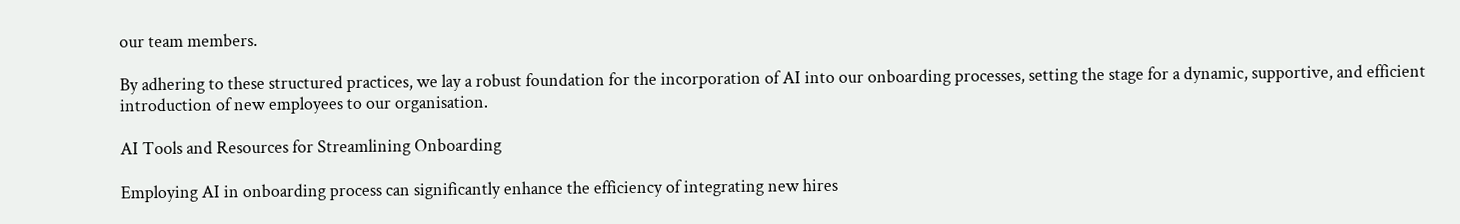our team members.

By adhering to these structured practices, we lay a robust foundation for the incorporation of AI into our onboarding processes, setting the stage for a dynamic, supportive, and efficient introduction of new employees to our organisation.

AI Tools and Resources for Streamlining Onboarding

Employing AI in onboarding process can significantly enhance the efficiency of integrating new hires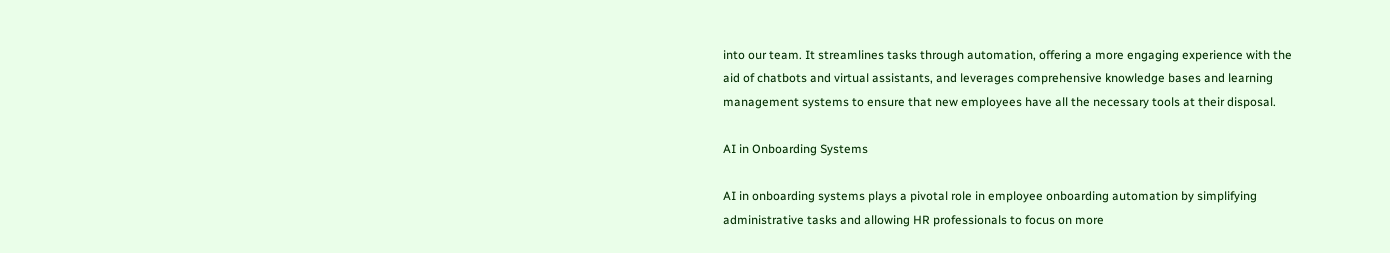into our team. It streamlines tasks through automation, offering a more engaging experience with the aid of chatbots and virtual assistants, and leverages comprehensive knowledge bases and learning management systems to ensure that new employees have all the necessary tools at their disposal.

AI in Onboarding Systems

AI in onboarding systems plays a pivotal role in employee onboarding automation by simplifying administrative tasks and allowing HR professionals to focus on more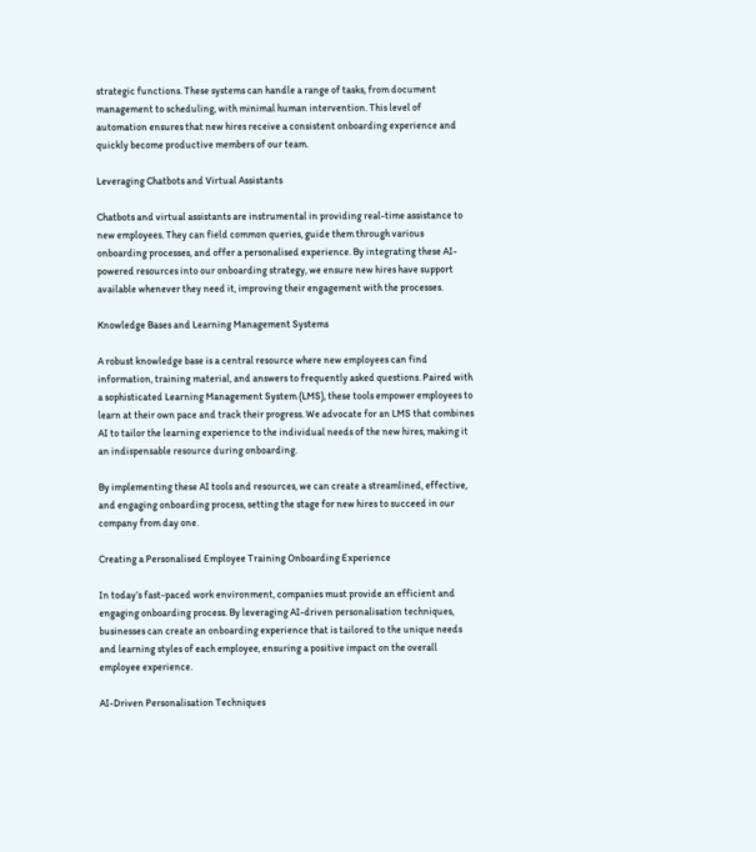strategic functions. These systems can handle a range of tasks, from document management to scheduling, with minimal human intervention. This level of automation ensures that new hires receive a consistent onboarding experience and quickly become productive members of our team.

Leveraging Chatbots and Virtual Assistants

Chatbots and virtual assistants are instrumental in providing real-time assistance to new employees. They can field common queries, guide them through various onboarding processes, and offer a personalised experience. By integrating these AI-powered resources into our onboarding strategy, we ensure new hires have support available whenever they need it, improving their engagement with the processes.

Knowledge Bases and Learning Management Systems

A robust knowledge base is a central resource where new employees can find information, training material, and answers to frequently asked questions. Paired with a sophisticated Learning Management System (LMS), these tools empower employees to learn at their own pace and track their progress. We advocate for an LMS that combines AI to tailor the learning experience to the individual needs of the new hires, making it an indispensable resource during onboarding.

By implementing these AI tools and resources, we can create a streamlined, effective, and engaging onboarding process, setting the stage for new hires to succeed in our company from day one.

Creating a Personalised Employee Training Onboarding Experience

In today’s fast-paced work environment, companies must provide an efficient and engaging onboarding process. By leveraging AI-driven personalisation techniques, businesses can create an onboarding experience that is tailored to the unique needs and learning styles of each employee, ensuring a positive impact on the overall employee experience.

AI-Driven Personalisation Techniques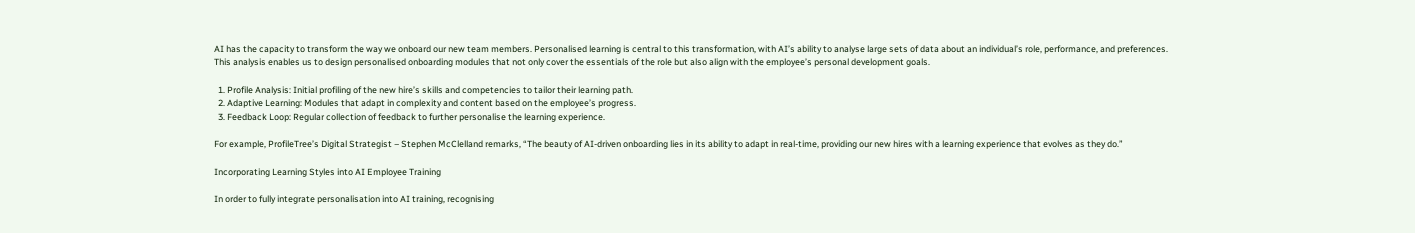AI has the capacity to transform the way we onboard our new team members. Personalised learning is central to this transformation, with AI’s ability to analyse large sets of data about an individual’s role, performance, and preferences. This analysis enables us to design personalised onboarding modules that not only cover the essentials of the role but also align with the employee’s personal development goals.

  1. Profile Analysis: Initial profiling of the new hire’s skills and competencies to tailor their learning path.
  2. Adaptive Learning: Modules that adapt in complexity and content based on the employee’s progress.
  3. Feedback Loop: Regular collection of feedback to further personalise the learning experience.

For example, ProfileTree’s Digital Strategist – Stephen McClelland remarks, “The beauty of AI-driven onboarding lies in its ability to adapt in real-time, providing our new hires with a learning experience that evolves as they do.”

Incorporating Learning Styles into AI Employee Training

In order to fully integrate personalisation into AI training, recognising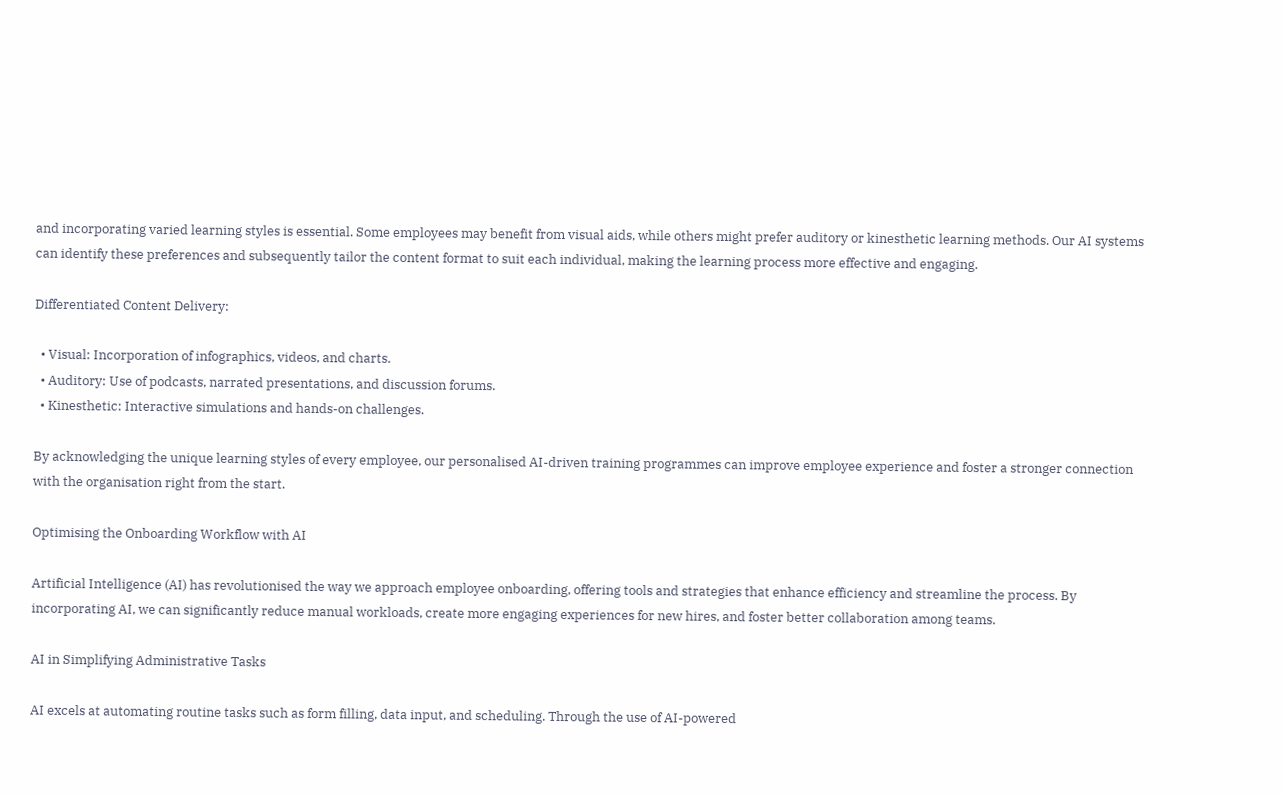and incorporating varied learning styles is essential. Some employees may benefit from visual aids, while others might prefer auditory or kinesthetic learning methods. Our AI systems can identify these preferences and subsequently tailor the content format to suit each individual, making the learning process more effective and engaging.

Differentiated Content Delivery:

  • Visual: Incorporation of infographics, videos, and charts.
  • Auditory: Use of podcasts, narrated presentations, and discussion forums.
  • Kinesthetic: Interactive simulations and hands-on challenges.

By acknowledging the unique learning styles of every employee, our personalised AI-driven training programmes can improve employee experience and foster a stronger connection with the organisation right from the start.

Optimising the Onboarding Workflow with AI

Artificial Intelligence (AI) has revolutionised the way we approach employee onboarding, offering tools and strategies that enhance efficiency and streamline the process. By incorporating AI, we can significantly reduce manual workloads, create more engaging experiences for new hires, and foster better collaboration among teams.

AI in Simplifying Administrative Tasks

AI excels at automating routine tasks such as form filling, data input, and scheduling. Through the use of AI-powered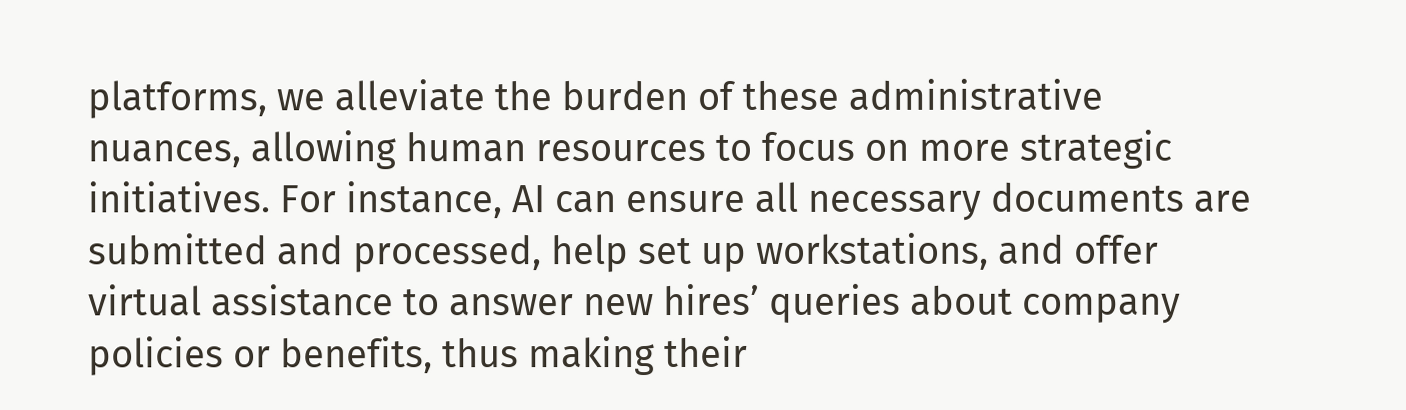platforms, we alleviate the burden of these administrative nuances, allowing human resources to focus on more strategic initiatives. For instance, AI can ensure all necessary documents are submitted and processed, help set up workstations, and offer virtual assistance to answer new hires’ queries about company policies or benefits, thus making their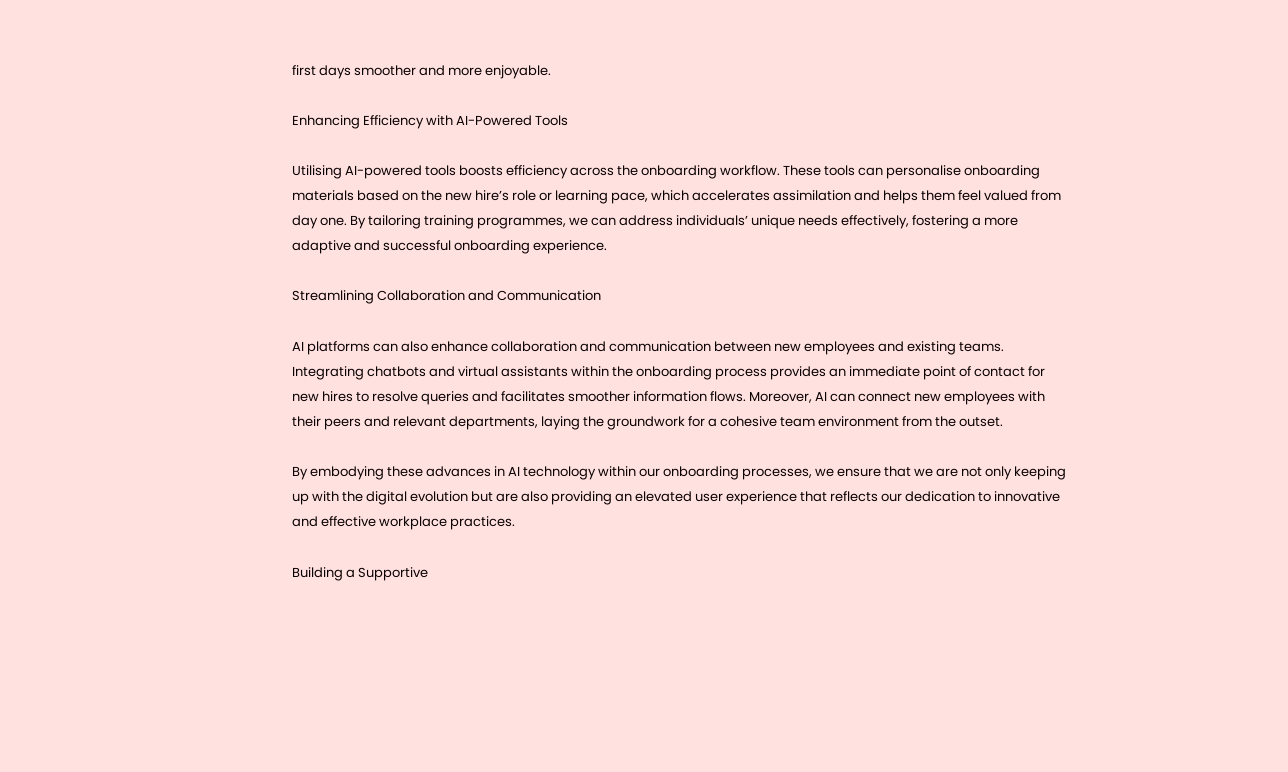first days smoother and more enjoyable.

Enhancing Efficiency with AI-Powered Tools

Utilising AI-powered tools boosts efficiency across the onboarding workflow. These tools can personalise onboarding materials based on the new hire’s role or learning pace, which accelerates assimilation and helps them feel valued from day one. By tailoring training programmes, we can address individuals’ unique needs effectively, fostering a more adaptive and successful onboarding experience.

Streamlining Collaboration and Communication

AI platforms can also enhance collaboration and communication between new employees and existing teams. Integrating chatbots and virtual assistants within the onboarding process provides an immediate point of contact for new hires to resolve queries and facilitates smoother information flows. Moreover, AI can connect new employees with their peers and relevant departments, laying the groundwork for a cohesive team environment from the outset.

By embodying these advances in AI technology within our onboarding processes, we ensure that we are not only keeping up with the digital evolution but are also providing an elevated user experience that reflects our dedication to innovative and effective workplace practices.

Building a Supportive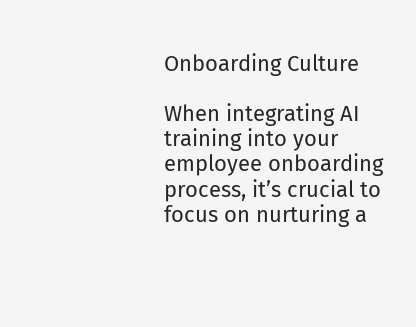Onboarding Culture

When integrating AI training into your employee onboarding process, it’s crucial to focus on nurturing a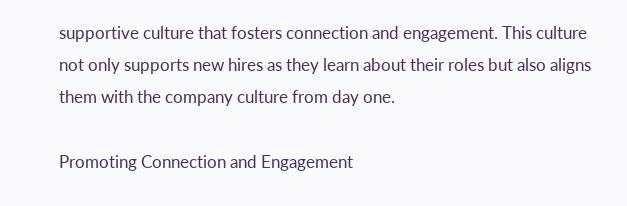supportive culture that fosters connection and engagement. This culture not only supports new hires as they learn about their roles but also aligns them with the company culture from day one.

Promoting Connection and Engagement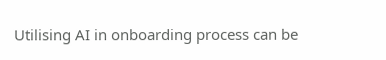Utilising AI in onboarding process can be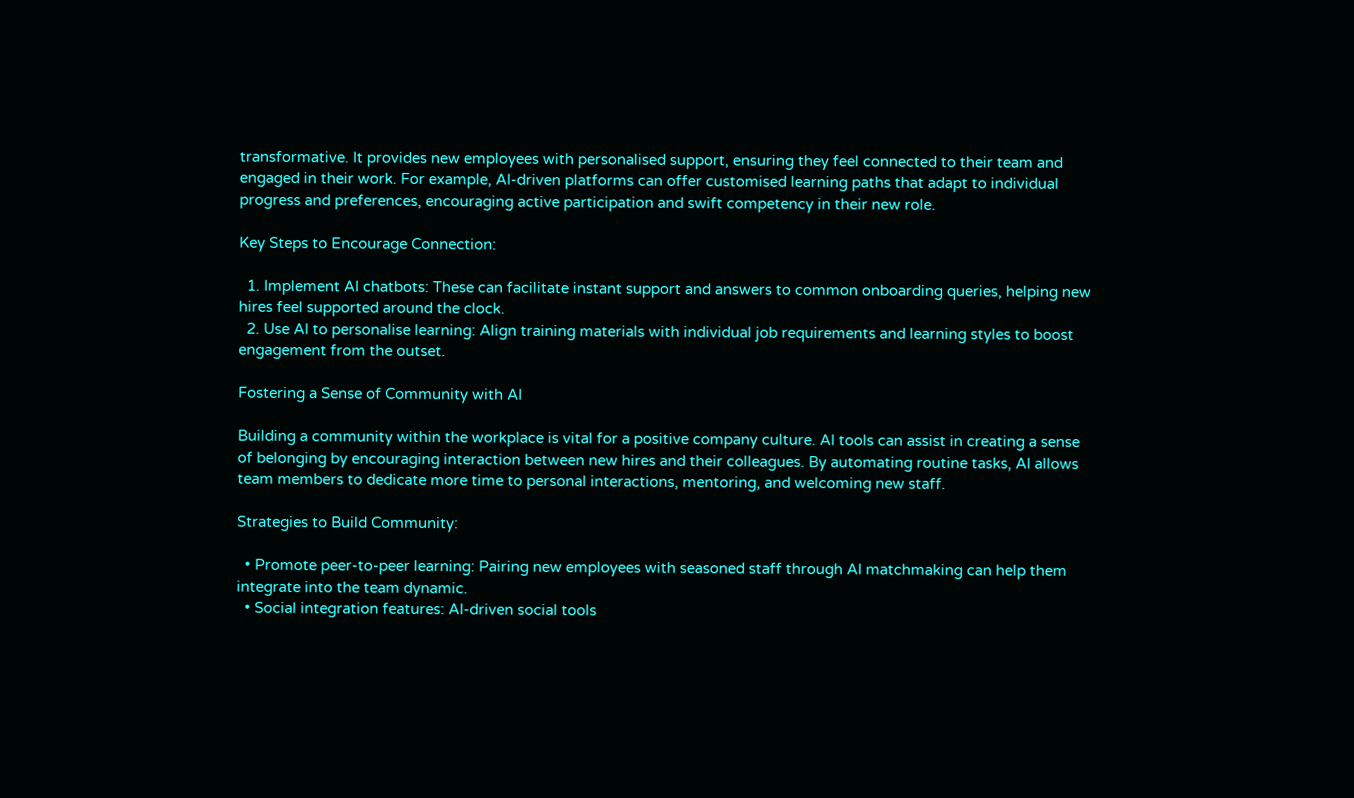transformative. It provides new employees with personalised support, ensuring they feel connected to their team and engaged in their work. For example, AI-driven platforms can offer customised learning paths that adapt to individual progress and preferences, encouraging active participation and swift competency in their new role.

Key Steps to Encourage Connection:

  1. Implement AI chatbots: These can facilitate instant support and answers to common onboarding queries, helping new hires feel supported around the clock.
  2. Use AI to personalise learning: Align training materials with individual job requirements and learning styles to boost engagement from the outset.

Fostering a Sense of Community with AI

Building a community within the workplace is vital for a positive company culture. AI tools can assist in creating a sense of belonging by encouraging interaction between new hires and their colleagues. By automating routine tasks, AI allows team members to dedicate more time to personal interactions, mentoring, and welcoming new staff.

Strategies to Build Community:

  • Promote peer-to-peer learning: Pairing new employees with seasoned staff through AI matchmaking can help them integrate into the team dynamic.
  • Social integration features: AI-driven social tools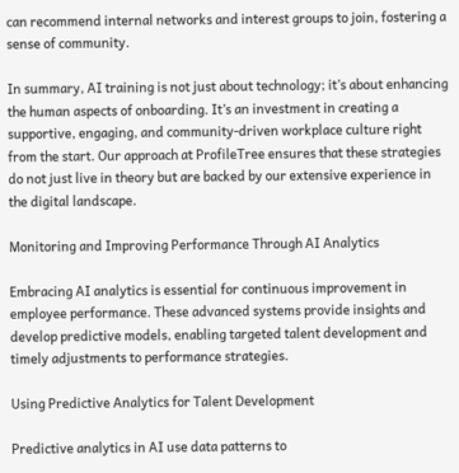can recommend internal networks and interest groups to join, fostering a sense of community.

In summary, AI training is not just about technology; it’s about enhancing the human aspects of onboarding. It’s an investment in creating a supportive, engaging, and community-driven workplace culture right from the start. Our approach at ProfileTree ensures that these strategies do not just live in theory but are backed by our extensive experience in the digital landscape.

Monitoring and Improving Performance Through AI Analytics

Embracing AI analytics is essential for continuous improvement in employee performance. These advanced systems provide insights and develop predictive models, enabling targeted talent development and timely adjustments to performance strategies.

Using Predictive Analytics for Talent Development

Predictive analytics in AI use data patterns to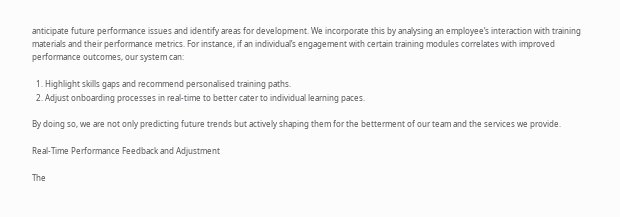anticipate future performance issues and identify areas for development. We incorporate this by analysing an employee’s interaction with training materials and their performance metrics. For instance, if an individual’s engagement with certain training modules correlates with improved performance outcomes, our system can:

  1. Highlight skills gaps and recommend personalised training paths.
  2. Adjust onboarding processes in real-time to better cater to individual learning paces.

By doing so, we are not only predicting future trends but actively shaping them for the betterment of our team and the services we provide.

Real-Time Performance Feedback and Adjustment

The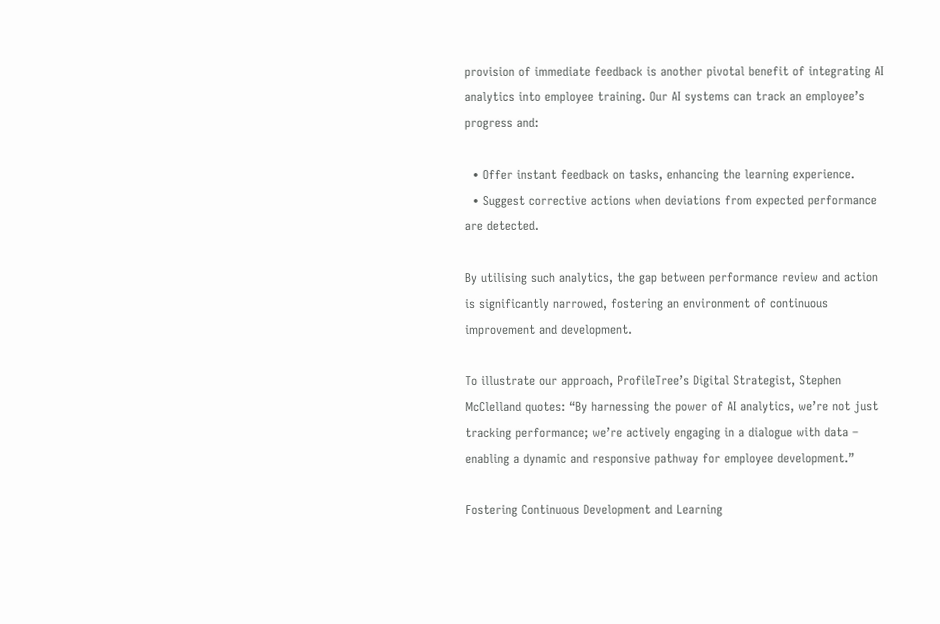provision of immediate feedback is another pivotal benefit of integrating AI analytics into employee training. Our AI systems can track an employee’s progress and:

  • Offer instant feedback on tasks, enhancing the learning experience.
  • Suggest corrective actions when deviations from expected performance are detected.

By utilising such analytics, the gap between performance review and action is significantly narrowed, fostering an environment of continuous improvement and development.

To illustrate our approach, ProfileTree’s Digital Strategist, Stephen McClelland quotes: “By harnessing the power of AI analytics, we’re not just tracking performance; we’re actively engaging in a dialogue with data – enabling a dynamic and responsive pathway for employee development.”

Fostering Continuous Development and Learning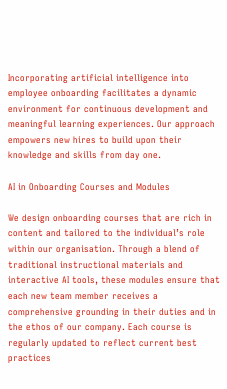Incorporating artificial intelligence into employee onboarding facilitates a dynamic environment for continuous development and meaningful learning experiences. Our approach empowers new hires to build upon their knowledge and skills from day one.

AI in Onboarding Courses and Modules

We design onboarding courses that are rich in content and tailored to the individual’s role within our organisation. Through a blend of traditional instructional materials and interactive AI tools, these modules ensure that each new team member receives a comprehensive grounding in their duties and in the ethos of our company. Each course is regularly updated to reflect current best practices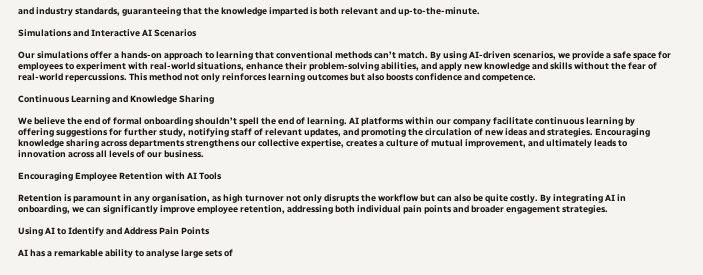and industry standards, guaranteeing that the knowledge imparted is both relevant and up-to-the-minute.

Simulations and Interactive AI Scenarios

Our simulations offer a hands-on approach to learning that conventional methods can’t match. By using AI-driven scenarios, we provide a safe space for employees to experiment with real-world situations, enhance their problem-solving abilities, and apply new knowledge and skills without the fear of real-world repercussions. This method not only reinforces learning outcomes but also boosts confidence and competence.

Continuous Learning and Knowledge Sharing

We believe the end of formal onboarding shouldn’t spell the end of learning. AI platforms within our company facilitate continuous learning by offering suggestions for further study, notifying staff of relevant updates, and promoting the circulation of new ideas and strategies. Encouraging knowledge sharing across departments strengthens our collective expertise, creates a culture of mutual improvement, and ultimately leads to innovation across all levels of our business.

Encouraging Employee Retention with AI Tools

Retention is paramount in any organisation, as high turnover not only disrupts the workflow but can also be quite costly. By integrating AI in onboarding, we can significantly improve employee retention, addressing both individual pain points and broader engagement strategies.

Using AI to Identify and Address Pain Points

AI has a remarkable ability to analyse large sets of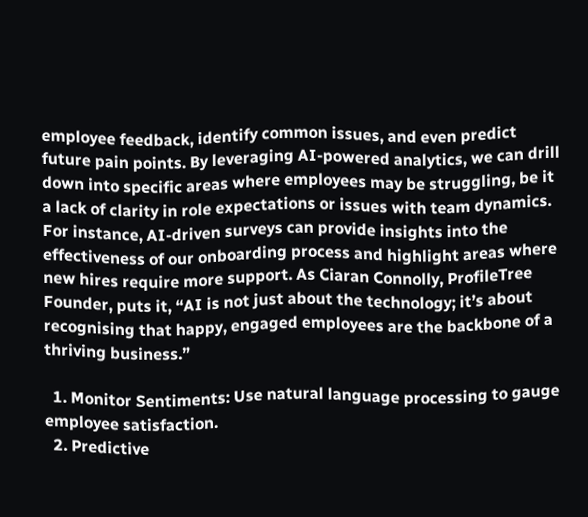employee feedback, identify common issues, and even predict future pain points. By leveraging AI-powered analytics, we can drill down into specific areas where employees may be struggling, be it a lack of clarity in role expectations or issues with team dynamics. For instance, AI-driven surveys can provide insights into the effectiveness of our onboarding process and highlight areas where new hires require more support. As Ciaran Connolly, ProfileTree Founder, puts it, “AI is not just about the technology; it’s about recognising that happy, engaged employees are the backbone of a thriving business.”

  1. Monitor Sentiments: Use natural language processing to gauge employee satisfaction.
  2. Predictive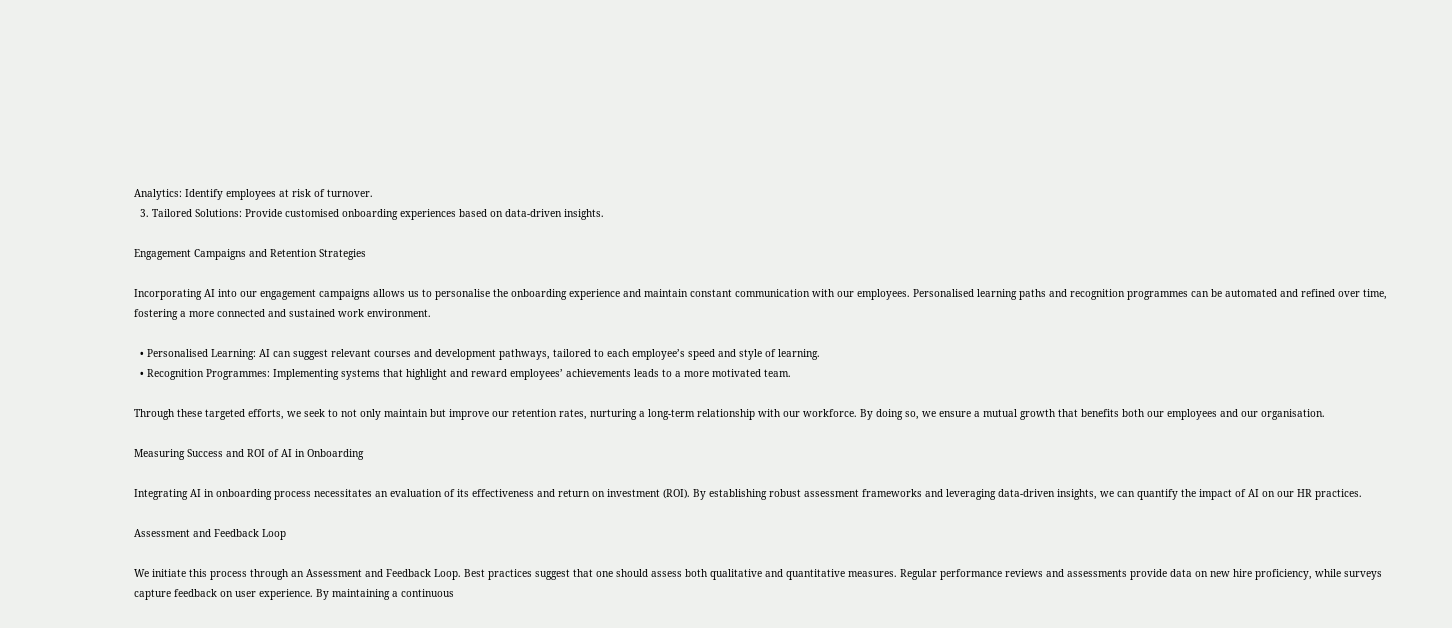Analytics: Identify employees at risk of turnover.
  3. Tailored Solutions: Provide customised onboarding experiences based on data-driven insights.

Engagement Campaigns and Retention Strategies

Incorporating AI into our engagement campaigns allows us to personalise the onboarding experience and maintain constant communication with our employees. Personalised learning paths and recognition programmes can be automated and refined over time, fostering a more connected and sustained work environment.

  • Personalised Learning: AI can suggest relevant courses and development pathways, tailored to each employee’s speed and style of learning.
  • Recognition Programmes: Implementing systems that highlight and reward employees’ achievements leads to a more motivated team.

Through these targeted efforts, we seek to not only maintain but improve our retention rates, nurturing a long-term relationship with our workforce. By doing so, we ensure a mutual growth that benefits both our employees and our organisation.

Measuring Success and ROI of AI in Onboarding

Integrating AI in onboarding process necessitates an evaluation of its effectiveness and return on investment (ROI). By establishing robust assessment frameworks and leveraging data-driven insights, we can quantify the impact of AI on our HR practices.

Assessment and Feedback Loop

We initiate this process through an Assessment and Feedback Loop. Best practices suggest that one should assess both qualitative and quantitative measures. Regular performance reviews and assessments provide data on new hire proficiency, while surveys capture feedback on user experience. By maintaining a continuous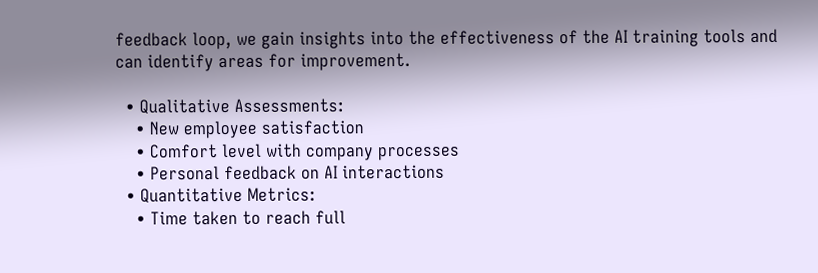feedback loop, we gain insights into the effectiveness of the AI training tools and can identify areas for improvement.

  • Qualitative Assessments:
    • New employee satisfaction
    • Comfort level with company processes
    • Personal feedback on AI interactions
  • Quantitative Metrics:
    • Time taken to reach full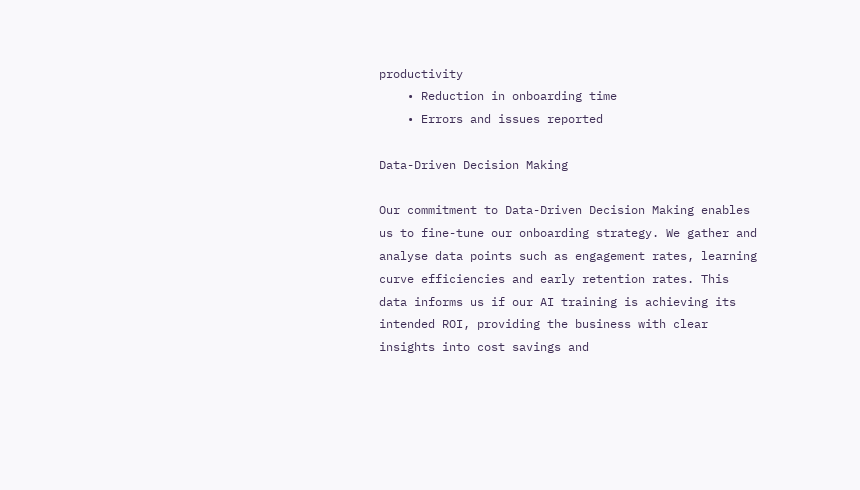productivity
    • Reduction in onboarding time
    • Errors and issues reported

Data-Driven Decision Making

Our commitment to Data-Driven Decision Making enables us to fine-tune our onboarding strategy. We gather and analyse data points such as engagement rates, learning curve efficiencies and early retention rates. This data informs us if our AI training is achieving its intended ROI, providing the business with clear insights into cost savings and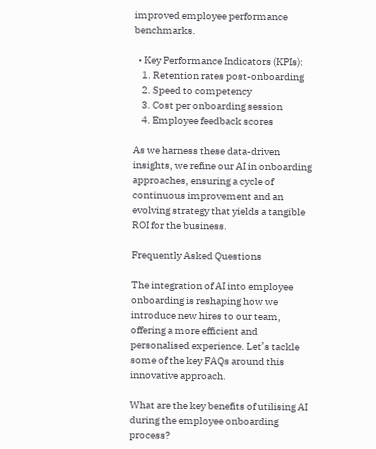improved employee performance benchmarks.

  • Key Performance Indicators (KPIs):
    1. Retention rates post-onboarding
    2. Speed to competency
    3. Cost per onboarding session
    4. Employee feedback scores

As we harness these data-driven insights, we refine our AI in onboarding approaches, ensuring a cycle of continuous improvement and an evolving strategy that yields a tangible ROI for the business.

Frequently Asked Questions

The integration of AI into employee onboarding is reshaping how we introduce new hires to our team, offering a more efficient and personalised experience. Let’s tackle some of the key FAQs around this innovative approach.

What are the key benefits of utilising AI during the employee onboarding process?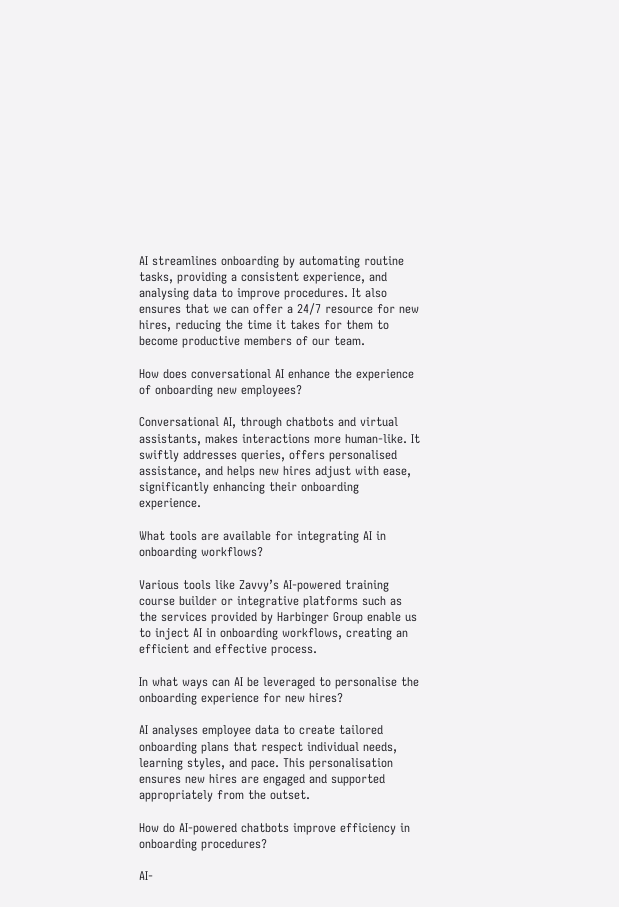AI streamlines onboarding by automating routine tasks, providing a consistent experience, and analysing data to improve procedures. It also ensures that we can offer a 24/7 resource for new hires, reducing the time it takes for them to become productive members of our team.

How does conversational AI enhance the experience of onboarding new employees?

Conversational AI, through chatbots and virtual assistants, makes interactions more human-like. It swiftly addresses queries, offers personalised assistance, and helps new hires adjust with ease, significantly enhancing their onboarding experience.

What tools are available for integrating AI in onboarding workflows?

Various tools like Zavvy’s AI-powered training course builder or integrative platforms such as the services provided by Harbinger Group enable us to inject AI in onboarding workflows, creating an efficient and effective process.

In what ways can AI be leveraged to personalise the onboarding experience for new hires?

AI analyses employee data to create tailored onboarding plans that respect individual needs, learning styles, and pace. This personalisation ensures new hires are engaged and supported appropriately from the outset.

How do AI-powered chatbots improve efficiency in onboarding procedures?

AI-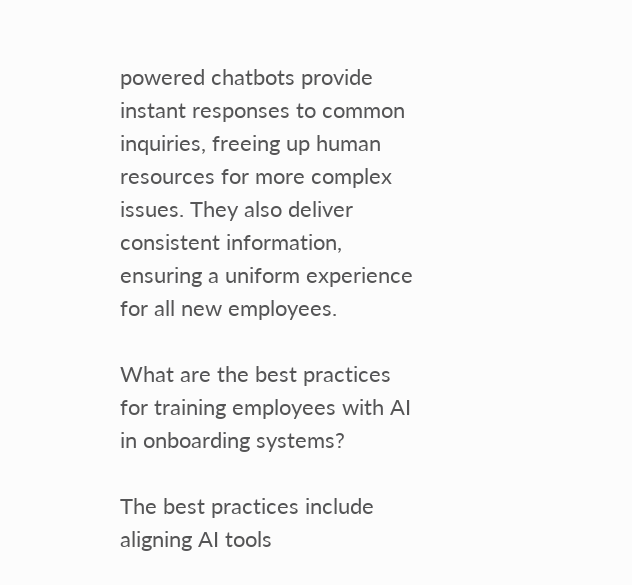powered chatbots provide instant responses to common inquiries, freeing up human resources for more complex issues. They also deliver consistent information, ensuring a uniform experience for all new employees.

What are the best practices for training employees with AI in onboarding systems?

The best practices include aligning AI tools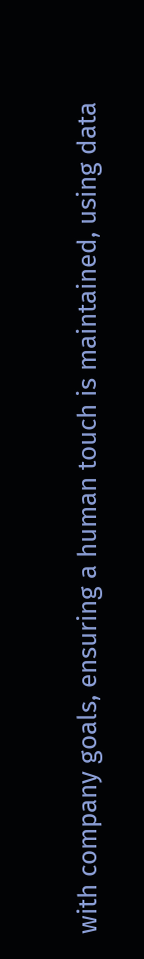with company goals, ensuring a human touch is maintained, using data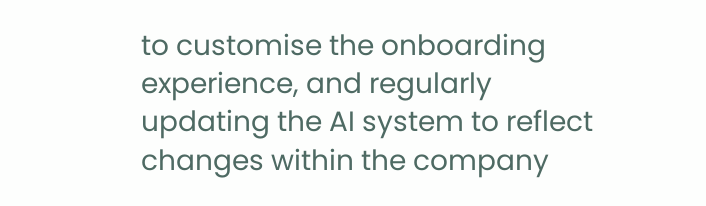to customise the onboarding experience, and regularly updating the AI system to reflect changes within the company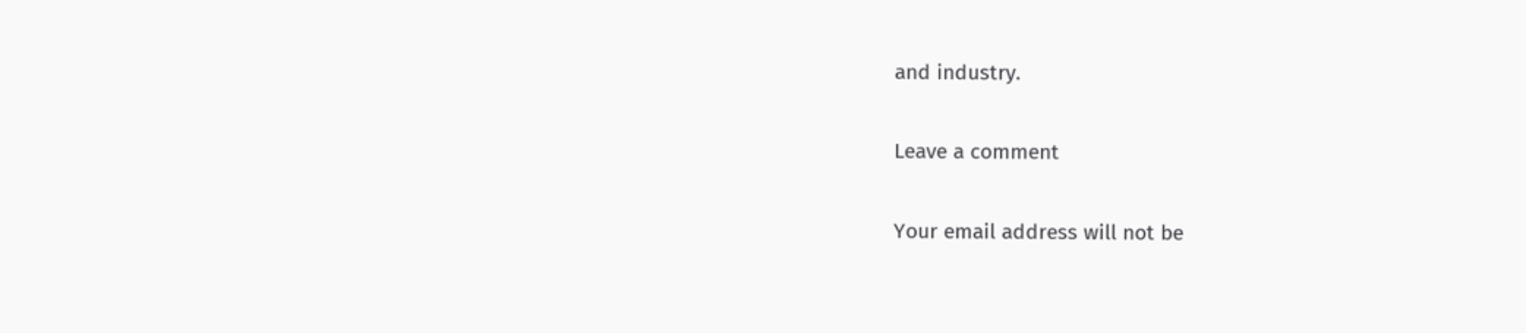and industry.

Leave a comment

Your email address will not be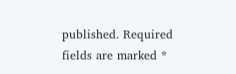published. Required fields are marked *